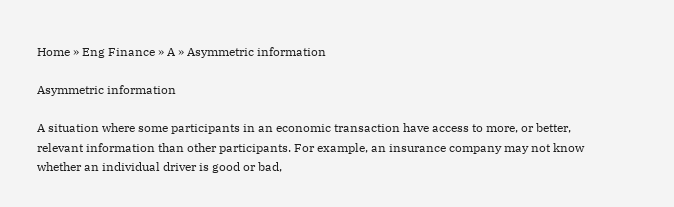Home » Eng Finance » A » Asymmetric information

Asymmetric information

A situation where some participants in an economic transaction have access to more, or better, relevant information than other participants. For example, an insurance company may not know whether an individual driver is good or bad,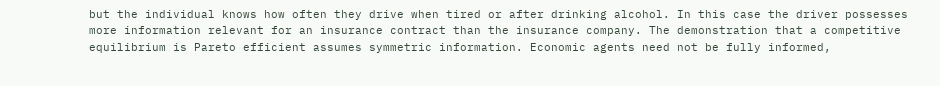but the individual knows how often they drive when tired or after drinking alcohol. In this case the driver possesses more information relevant for an insurance contract than the insurance company. The demonstration that a competitive equilibrium is Pareto efficient assumes symmetric information. Economic agents need not be fully informed,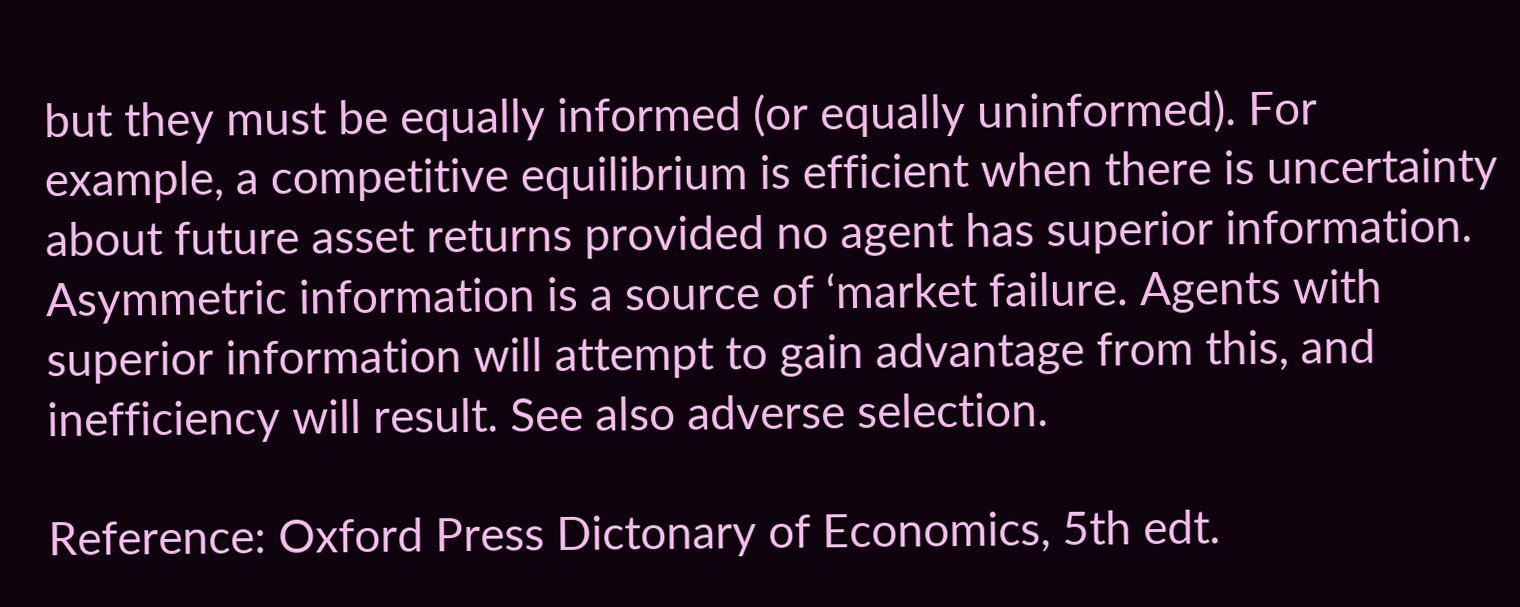but they must be equally informed (or equally uninformed). For example, a competitive equilibrium is efficient when there is uncertainty about future asset returns provided no agent has superior information. Asymmetric information is a source of ‘market failure. Agents with superior information will attempt to gain advantage from this, and inefficiency will result. See also adverse selection.

Reference: Oxford Press Dictonary of Economics, 5th edt.